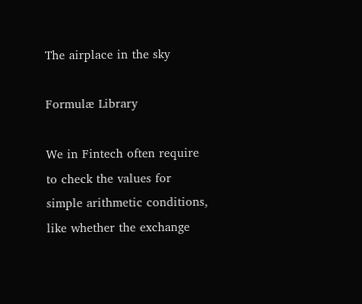The airplace in the sky

Formulæ Library

We in Fintech often require to check the values for simple arithmetic conditions, like whether the exchange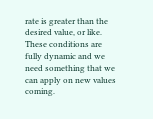rate is greater than the desired value, or like. These conditions are fully dynamic and we need something that we can apply on new values coming.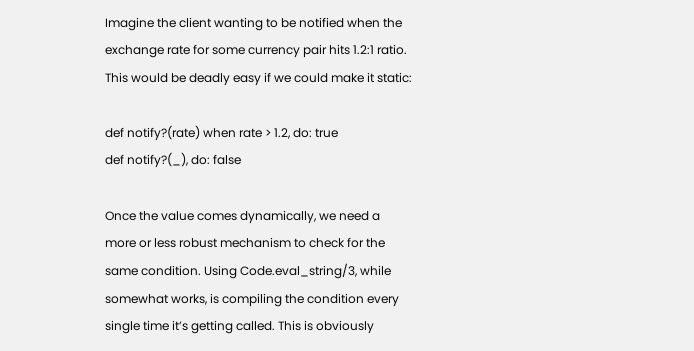Imagine the client wanting to be notified when the exchange rate for some currency pair hits 1.2:1 ratio. This would be deadly easy if we could make it static:

def notify?(rate) when rate > 1.2, do: true
def notify?(_), do: false

Once the value comes dynamically, we need a more or less robust mechanism to check for the same condition. Using Code.eval_string/3, while somewhat works, is compiling the condition every single time it’s getting called. This is obviously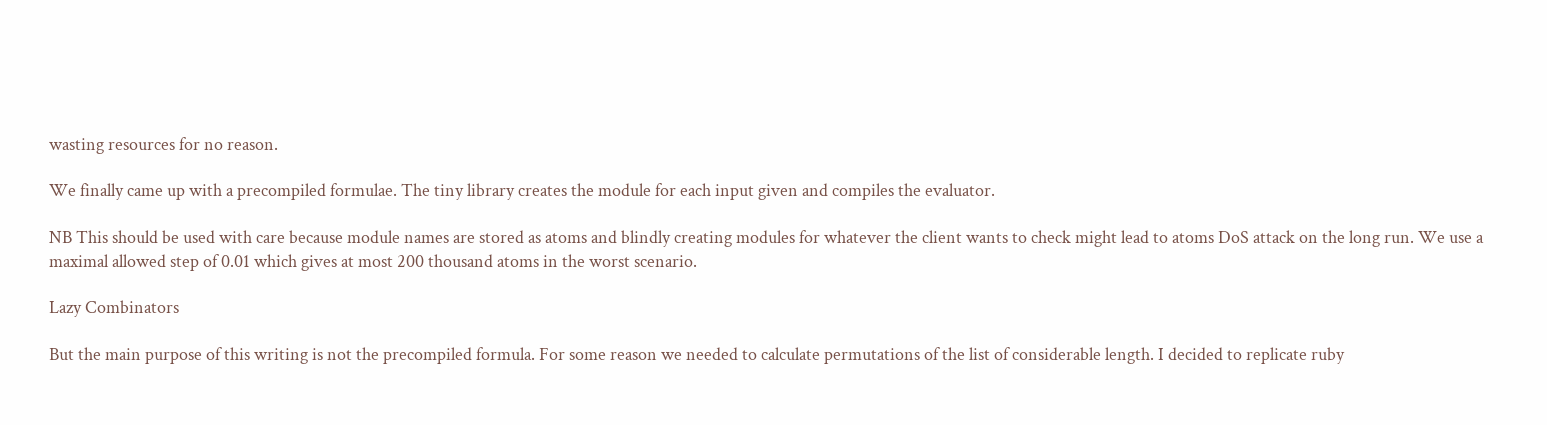wasting resources for no reason.

We finally came up with a precompiled formulae. The tiny library creates the module for each input given and compiles the evaluator.

NB This should be used with care because module names are stored as atoms and blindly creating modules for whatever the client wants to check might lead to atoms DoS attack on the long run. We use a maximal allowed step of 0.01 which gives at most 200 thousand atoms in the worst scenario.

Lazy Combinators

But the main purpose of this writing is not the precompiled formula. For some reason we needed to calculate permutations of the list of considerable length. I decided to replicate ruby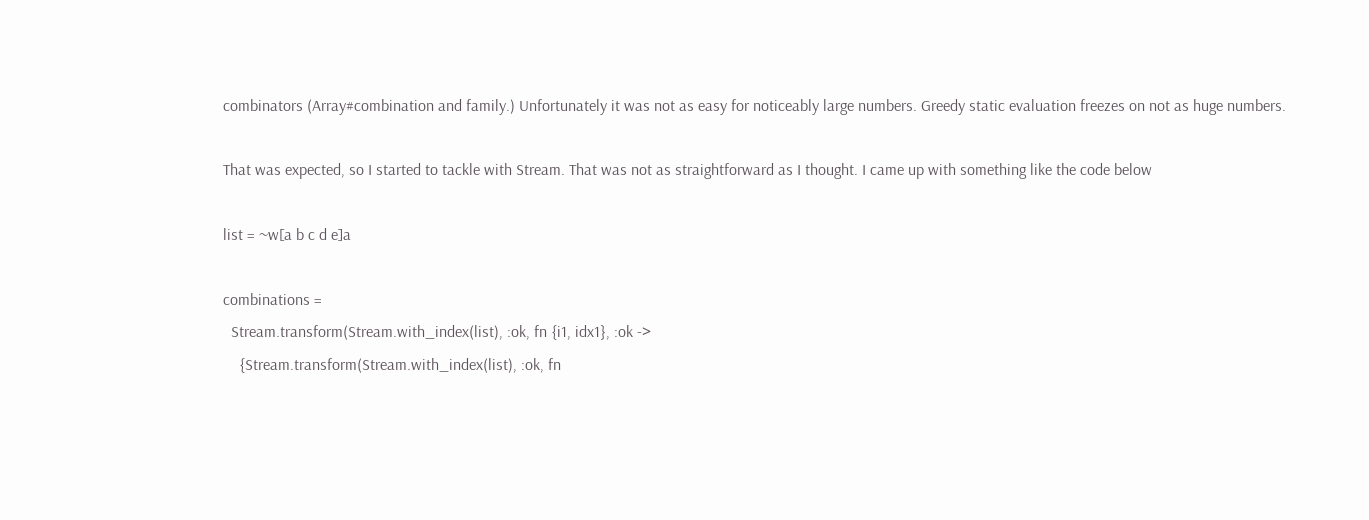combinators (Array#combination and family.) Unfortunately it was not as easy for noticeably large numbers. Greedy static evaluation freezes on not as huge numbers.

That was expected, so I started to tackle with Stream. That was not as straightforward as I thought. I came up with something like the code below

list = ~w[a b c d e]a

combinations =
  Stream.transform(Stream.with_index(list), :ok, fn {i1, idx1}, :ok ->
    {Stream.transform(Stream.with_index(list), :ok, fn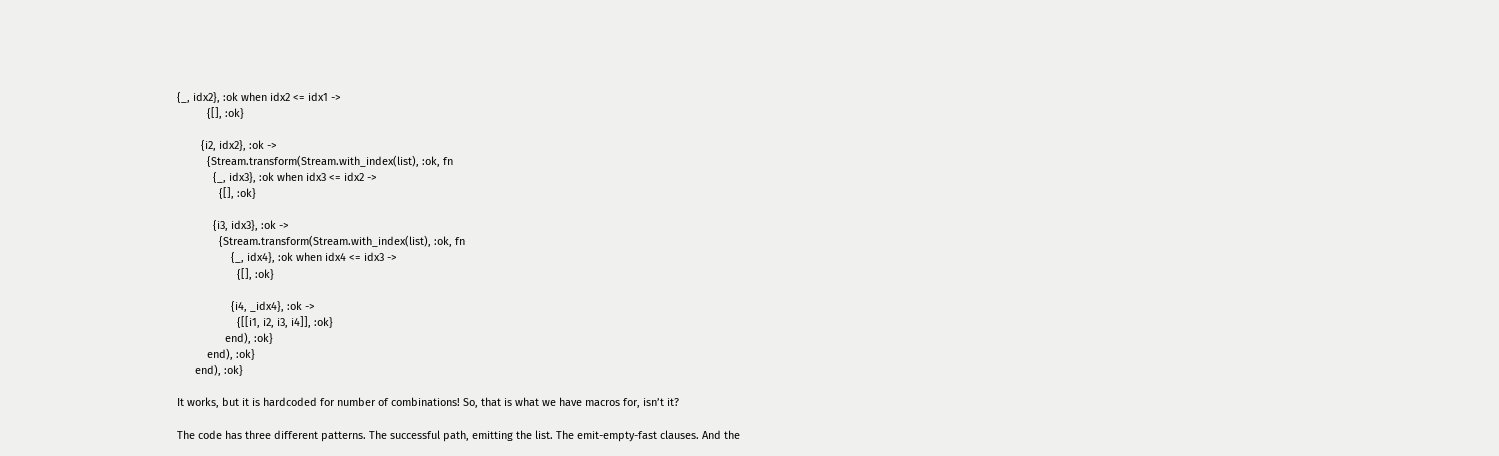{_, idx2}, :ok when idx2 <= idx1 ->
          {[], :ok}

        {i2, idx2}, :ok ->
          {Stream.transform(Stream.with_index(list), :ok, fn
            {_, idx3}, :ok when idx3 <= idx2 ->
              {[], :ok}

            {i3, idx3}, :ok ->
              {Stream.transform(Stream.with_index(list), :ok, fn
                  {_, idx4}, :ok when idx4 <= idx3 ->
                    {[], :ok}

                  {i4, _idx4}, :ok ->
                    {[[i1, i2, i3, i4]], :ok}
                end), :ok}
          end), :ok}
      end), :ok}

It works, but it is hardcoded for number of combinations! So, that is what we have macros for, isn’t it?

The code has three different patterns. The successful path, emitting the list. The emit-empty-fast clauses. And the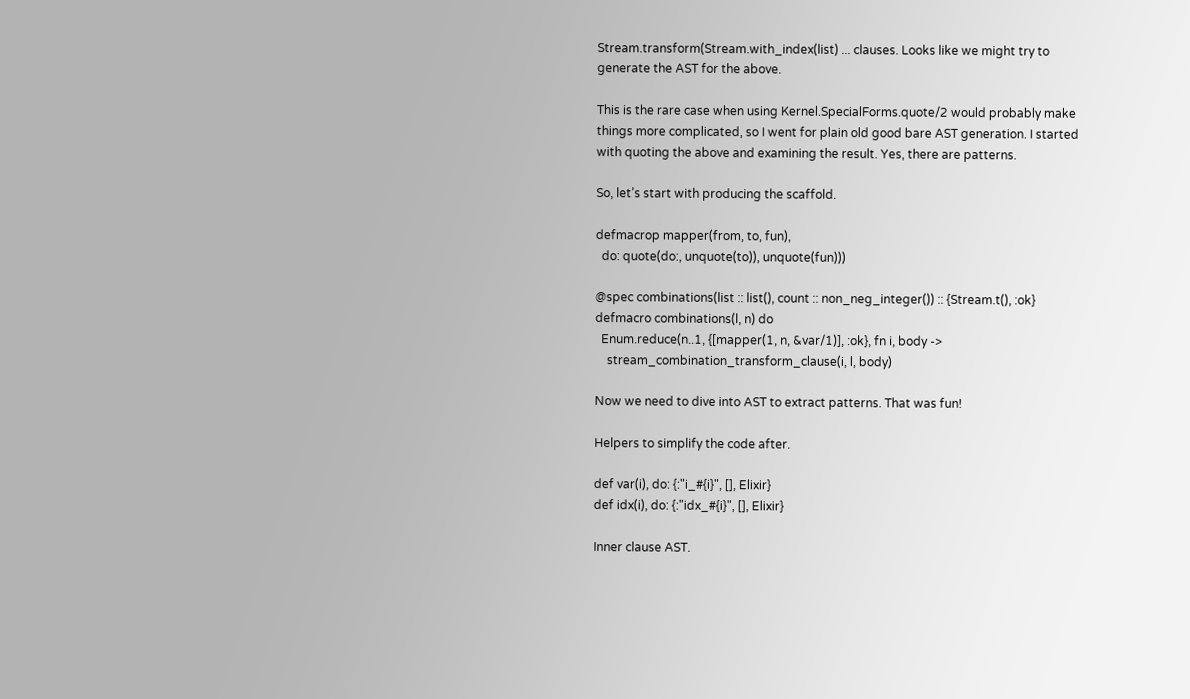Stream.transform(Stream.with_index(list) ... clauses. Looks like we might try to generate the AST for the above.

This is the rare case when using Kernel.SpecialForms.quote/2 would probably make things more complicated, so I went for plain old good bare AST generation. I started with quoting the above and examining the result. Yes, there are patterns.

So, let’s start with producing the scaffold.

defmacrop mapper(from, to, fun),
  do: quote(do:, unquote(to)), unquote(fun)))

@spec combinations(list :: list(), count :: non_neg_integer()) :: {Stream.t(), :ok}
defmacro combinations(l, n) do
  Enum.reduce(n..1, {[mapper(1, n, &var/1)], :ok}, fn i, body ->
    stream_combination_transform_clause(i, l, body)

Now we need to dive into AST to extract patterns. That was fun!

Helpers to simplify the code after.

def var(i), do: {:"i_#{i}", [], Elixir}
def idx(i), do: {:"idx_#{i}", [], Elixir}

Inner clause AST.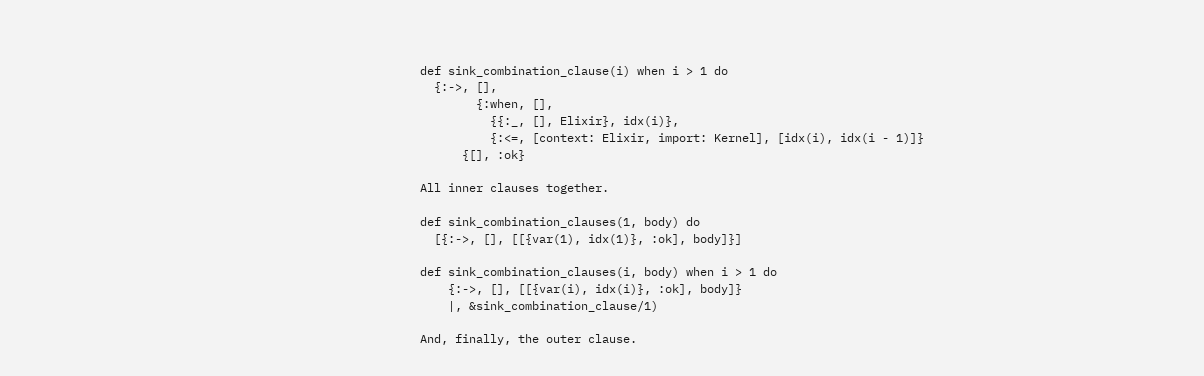def sink_combination_clause(i) when i > 1 do
  {:->, [],
        {:when, [],
          {{:_, [], Elixir}, idx(i)},
          {:<=, [context: Elixir, import: Kernel], [idx(i), idx(i - 1)]}
      {[], :ok}

All inner clauses together.

def sink_combination_clauses(1, body) do
  [{:->, [], [[{var(1), idx(1)}, :ok], body]}]

def sink_combination_clauses(i, body) when i > 1 do
    {:->, [], [[{var(i), idx(i)}, :ok], body]}
    |, &sink_combination_clause/1)

And, finally, the outer clause.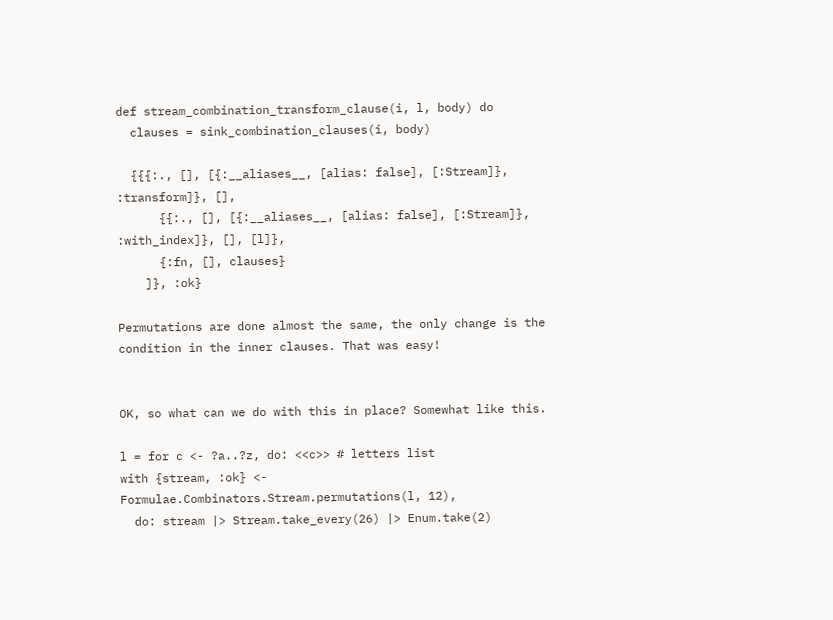def stream_combination_transform_clause(i, l, body) do
  clauses = sink_combination_clauses(i, body)

  {{{:., [], [{:__aliases__, [alias: false], [:Stream]}, :transform]}, [],
      {{:., [], [{:__aliases__, [alias: false], [:Stream]}, :with_index]}, [], [l]},
      {:fn, [], clauses}
    ]}, :ok}

Permutations are done almost the same, the only change is the condition in the inner clauses. That was easy!


OK, so what can we do with this in place? Somewhat like this.

l = for c <- ?a..?z, do: <<c>> # letters list
with {stream, :ok} <- Formulae.Combinators.Stream.permutations(l, 12),
  do: stream |> Stream.take_every(26) |> Enum.take(2)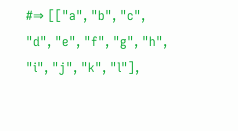#⇒ [["a", "b", "c", "d", "e", "f", "g", "h", "i", "j", "k", "l"],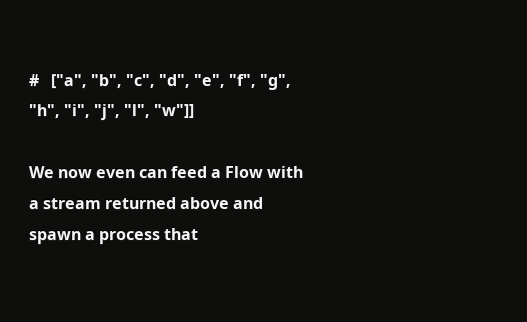#   ["a", "b", "c", "d", "e", "f", "g", "h", "i", "j", "l", "w"]]

We now even can feed a Flow with a stream returned above and spawn a process that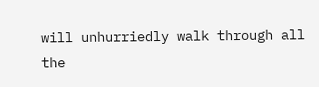will unhurriedly walk through all the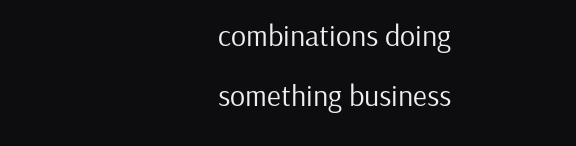combinations doing something business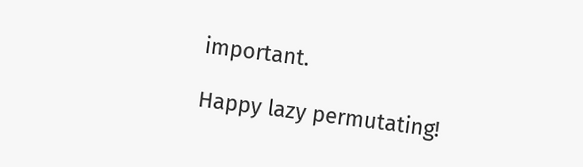important.

Happy lazy permutating!